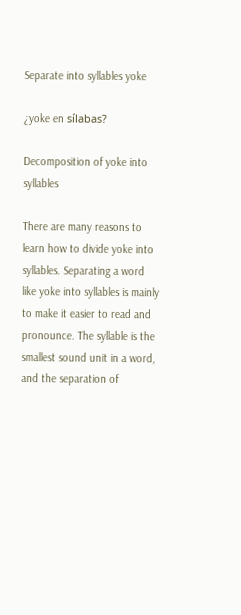Separate into syllables yoke

¿yoke en sílabas?

Decomposition of yoke into syllables

There are many reasons to learn how to divide yoke into syllables. Separating a word like yoke into syllables is mainly to make it easier to read and pronounce. The syllable is the smallest sound unit in a word, and the separation of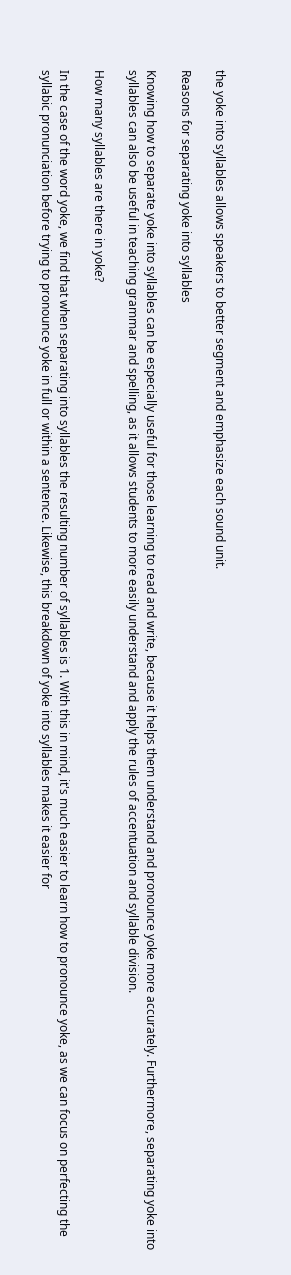the yoke into syllables allows speakers to better segment and emphasize each sound unit.

Reasons for separating yoke into syllables

Knowing how to separate yoke into syllables can be especially useful for those learning to read and write, because it helps them understand and pronounce yoke more accurately. Furthermore, separating yoke into syllables can also be useful in teaching grammar and spelling, as it allows students to more easily understand and apply the rules of accentuation and syllable division.

How many syllables are there in yoke?

In the case of the word yoke, we find that when separating into syllables the resulting number of syllables is 1. With this in mind, it's much easier to learn how to pronounce yoke, as we can focus on perfecting the syllabic pronunciation before trying to pronounce yoke in full or within a sentence. Likewise, this breakdown of yoke into syllables makes it easier for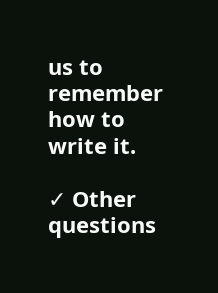us to remember how to write it.

✓ Other questions